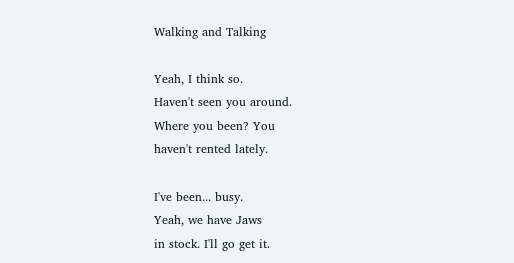Walking and Talking

Yeah, I think so.
Haven't seen you around.
Where you been? You
haven't rented lately.

I've been... busy.
Yeah, we have Jaws
in stock. I'll go get it.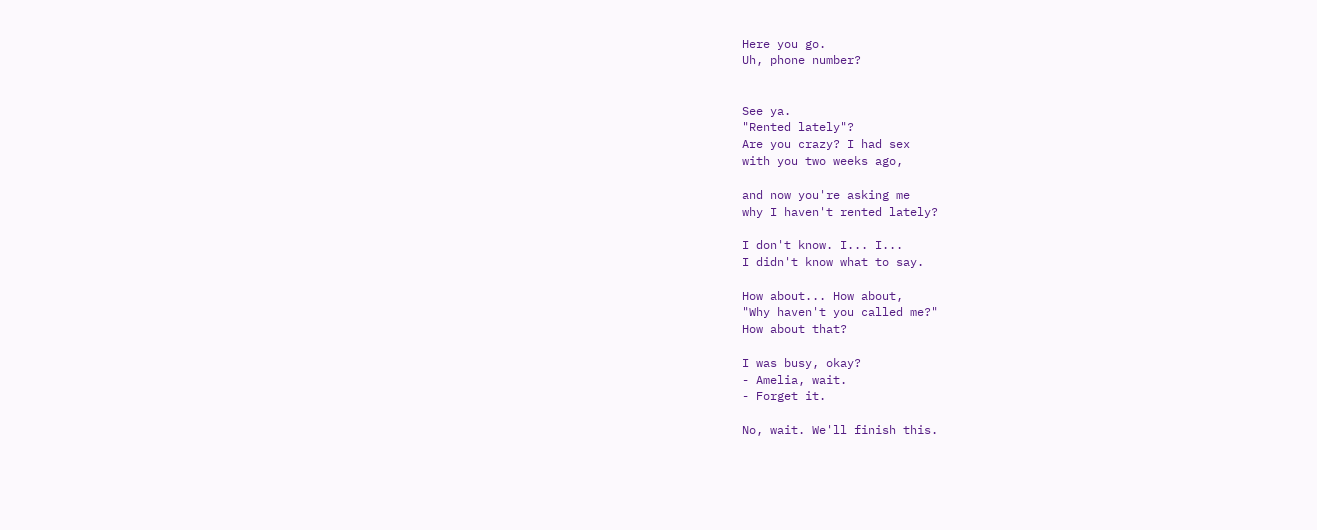Here you go.
Uh, phone number?


See ya.
"Rented lately"?
Are you crazy? I had sex
with you two weeks ago,

and now you're asking me
why I haven't rented lately?

I don't know. I... I...
I didn't know what to say.

How about... How about,
"Why haven't you called me?"
How about that?

I was busy, okay?
- Amelia, wait.
- Forget it.

No, wait. We'll finish this.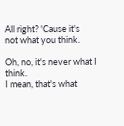All right? 'Cause it's
not what you think.

Oh, no, it's never what I think.
I mean, that's what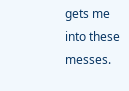gets me
into these messes.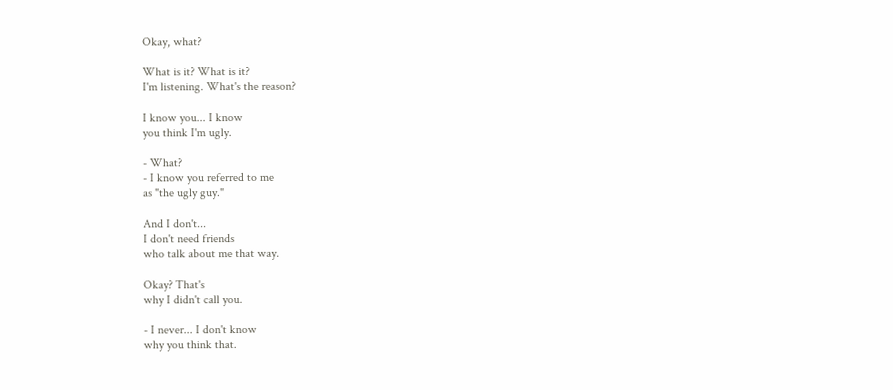Okay, what?

What is it? What is it?
I'm listening. What's the reason?

I know you... I know
you think I'm ugly.

- What?
- I know you referred to me
as "the ugly guy."

And I don't...
I don't need friends
who talk about me that way.

Okay? That's
why I didn't call you.

- I never... I don't know
why you think that.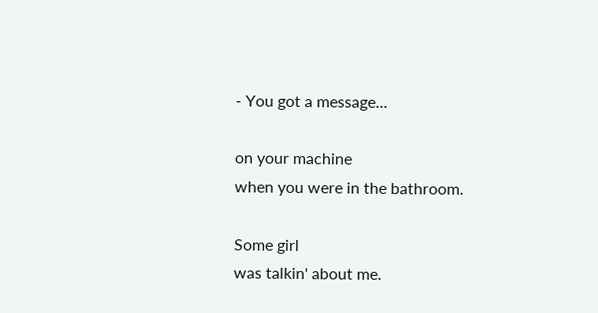- You got a message...

on your machine
when you were in the bathroom.

Some girl
was talkin' about me.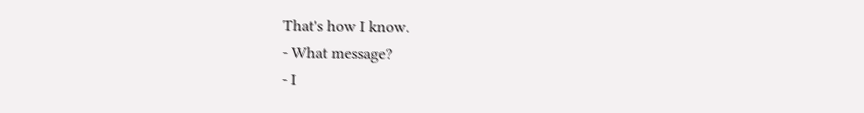That's how I know.
- What message?
- I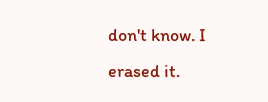don't know. I erased it.